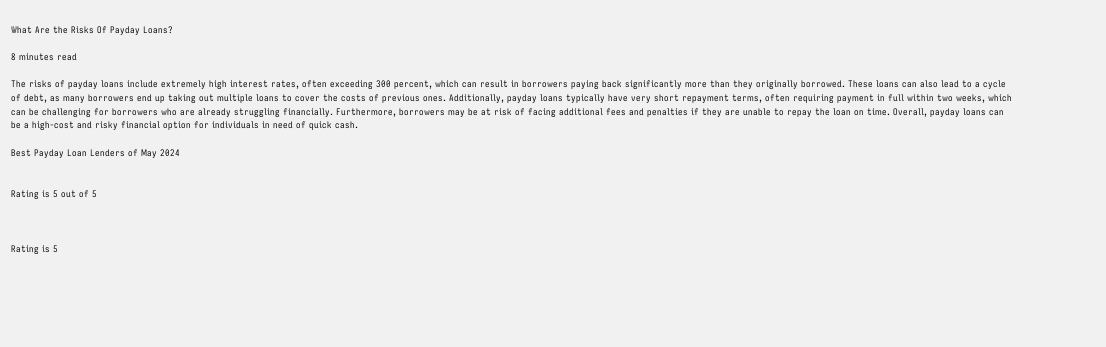What Are the Risks Of Payday Loans?

8 minutes read

The risks of payday loans include extremely high interest rates, often exceeding 300 percent, which can result in borrowers paying back significantly more than they originally borrowed. These loans can also lead to a cycle of debt, as many borrowers end up taking out multiple loans to cover the costs of previous ones. Additionally, payday loans typically have very short repayment terms, often requiring payment in full within two weeks, which can be challenging for borrowers who are already struggling financially. Furthermore, borrowers may be at risk of facing additional fees and penalties if they are unable to repay the loan on time. Overall, payday loans can be a high-cost and risky financial option for individuals in need of quick cash.

Best Payday Loan Lenders of May 2024


Rating is 5 out of 5



Rating is 5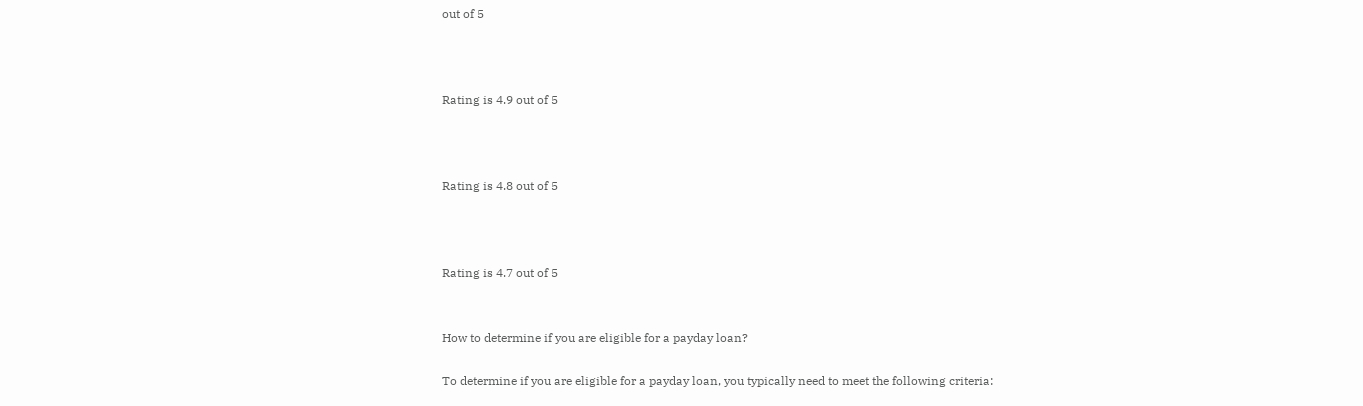out of 5



Rating is 4.9 out of 5



Rating is 4.8 out of 5



Rating is 4.7 out of 5


How to determine if you are eligible for a payday loan?

To determine if you are eligible for a payday loan, you typically need to meet the following criteria: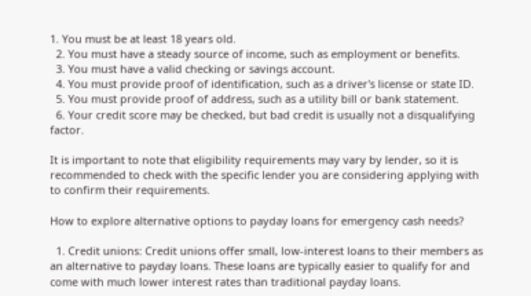1. You must be at least 18 years old.
  2. You must have a steady source of income, such as employment or benefits.
  3. You must have a valid checking or savings account.
  4. You must provide proof of identification, such as a driver's license or state ID.
  5. You must provide proof of address, such as a utility bill or bank statement.
  6. Your credit score may be checked, but bad credit is usually not a disqualifying factor.

It is important to note that eligibility requirements may vary by lender, so it is recommended to check with the specific lender you are considering applying with to confirm their requirements.

How to explore alternative options to payday loans for emergency cash needs?

  1. Credit unions: Credit unions offer small, low-interest loans to their members as an alternative to payday loans. These loans are typically easier to qualify for and come with much lower interest rates than traditional payday loans.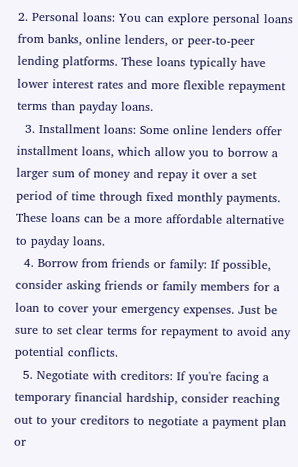2. Personal loans: You can explore personal loans from banks, online lenders, or peer-to-peer lending platforms. These loans typically have lower interest rates and more flexible repayment terms than payday loans.
  3. Installment loans: Some online lenders offer installment loans, which allow you to borrow a larger sum of money and repay it over a set period of time through fixed monthly payments. These loans can be a more affordable alternative to payday loans.
  4. Borrow from friends or family: If possible, consider asking friends or family members for a loan to cover your emergency expenses. Just be sure to set clear terms for repayment to avoid any potential conflicts.
  5. Negotiate with creditors: If you're facing a temporary financial hardship, consider reaching out to your creditors to negotiate a payment plan or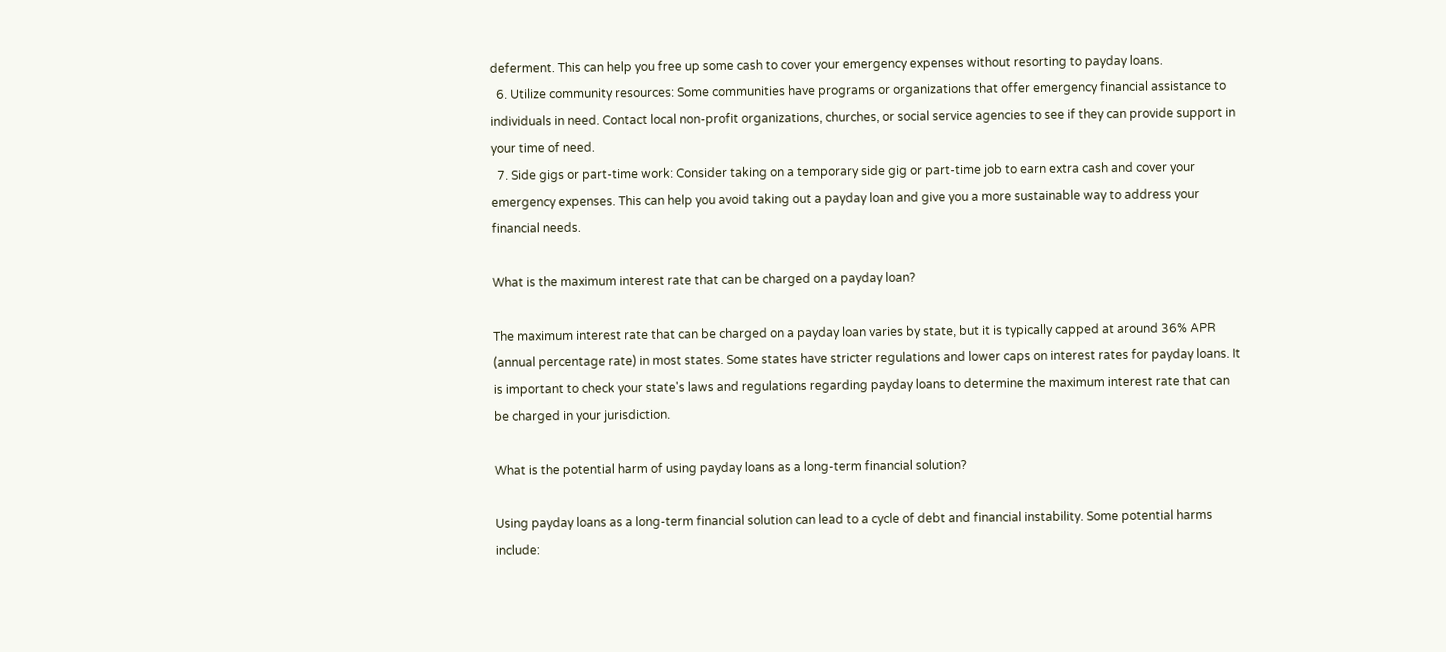deferment. This can help you free up some cash to cover your emergency expenses without resorting to payday loans.
  6. Utilize community resources: Some communities have programs or organizations that offer emergency financial assistance to individuals in need. Contact local non-profit organizations, churches, or social service agencies to see if they can provide support in your time of need.
  7. Side gigs or part-time work: Consider taking on a temporary side gig or part-time job to earn extra cash and cover your emergency expenses. This can help you avoid taking out a payday loan and give you a more sustainable way to address your financial needs.

What is the maximum interest rate that can be charged on a payday loan?

The maximum interest rate that can be charged on a payday loan varies by state, but it is typically capped at around 36% APR (annual percentage rate) in most states. Some states have stricter regulations and lower caps on interest rates for payday loans. It is important to check your state's laws and regulations regarding payday loans to determine the maximum interest rate that can be charged in your jurisdiction.

What is the potential harm of using payday loans as a long-term financial solution?

Using payday loans as a long-term financial solution can lead to a cycle of debt and financial instability. Some potential harms include: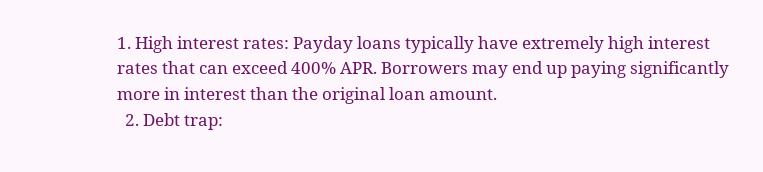1. High interest rates: Payday loans typically have extremely high interest rates that can exceed 400% APR. Borrowers may end up paying significantly more in interest than the original loan amount.
  2. Debt trap: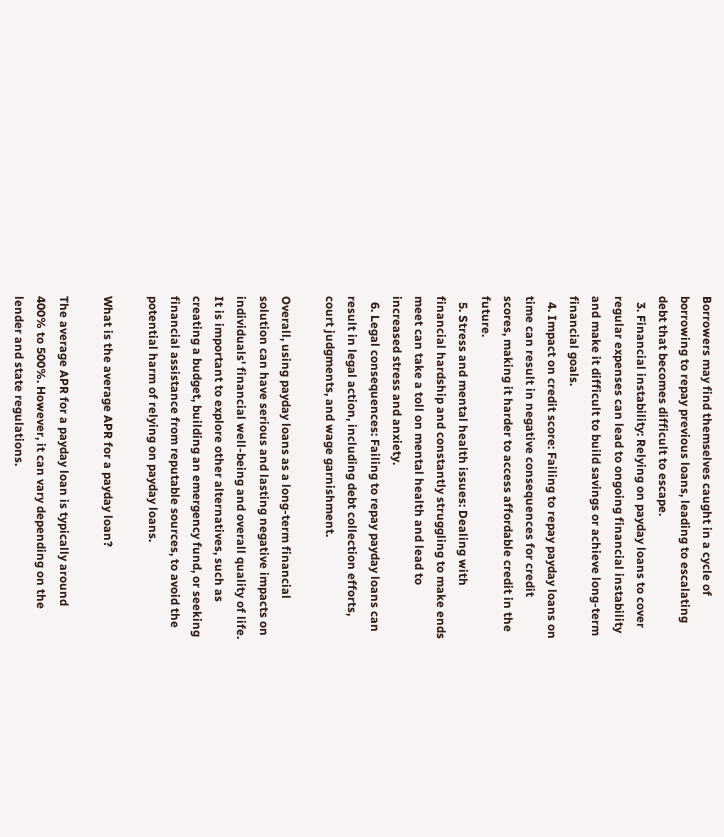Borrowers may find themselves caught in a cycle of borrowing to repay previous loans, leading to escalating debt that becomes difficult to escape.
  3. Financial instability: Relying on payday loans to cover regular expenses can lead to ongoing financial instability and make it difficult to build savings or achieve long-term financial goals.
  4. Impact on credit score: Failing to repay payday loans on time can result in negative consequences for credit scores, making it harder to access affordable credit in the future.
  5. Stress and mental health issues: Dealing with financial hardship and constantly struggling to make ends meet can take a toll on mental health and lead to increased stress and anxiety.
  6. Legal consequences: Failing to repay payday loans can result in legal action, including debt collection efforts, court judgments, and wage garnishment.

Overall, using payday loans as a long-term financial solution can have serious and lasting negative impacts on individuals' financial well-being and overall quality of life. It is important to explore other alternatives, such as creating a budget, building an emergency fund, or seeking financial assistance from reputable sources, to avoid the potential harm of relying on payday loans.

What is the average APR for a payday loan?

The average APR for a payday loan is typically around 400% to 500%. However, it can vary depending on the lender and state regulations.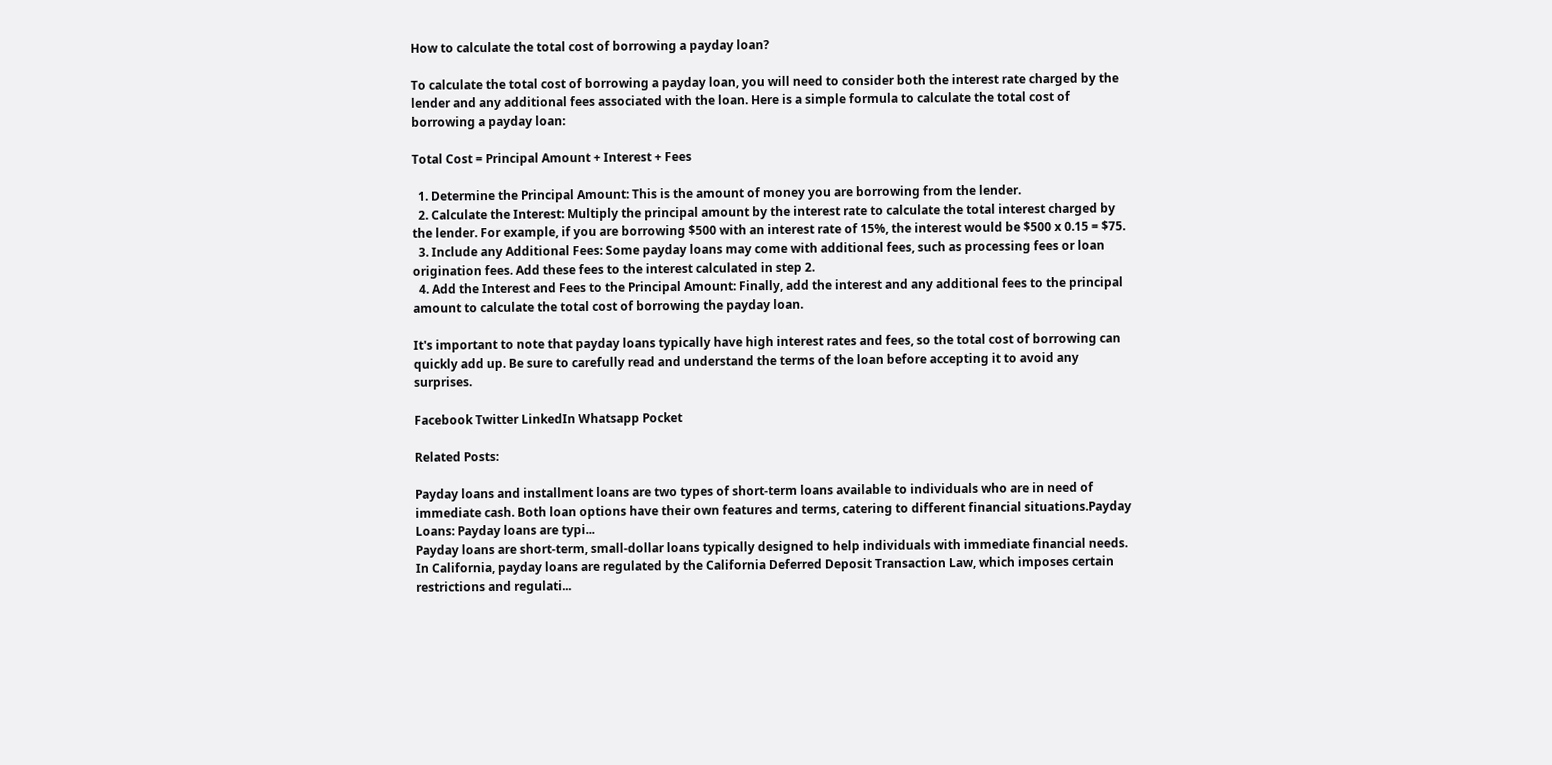How to calculate the total cost of borrowing a payday loan?

To calculate the total cost of borrowing a payday loan, you will need to consider both the interest rate charged by the lender and any additional fees associated with the loan. Here is a simple formula to calculate the total cost of borrowing a payday loan:

Total Cost = Principal Amount + Interest + Fees

  1. Determine the Principal Amount: This is the amount of money you are borrowing from the lender.
  2. Calculate the Interest: Multiply the principal amount by the interest rate to calculate the total interest charged by the lender. For example, if you are borrowing $500 with an interest rate of 15%, the interest would be $500 x 0.15 = $75.
  3. Include any Additional Fees: Some payday loans may come with additional fees, such as processing fees or loan origination fees. Add these fees to the interest calculated in step 2.
  4. Add the Interest and Fees to the Principal Amount: Finally, add the interest and any additional fees to the principal amount to calculate the total cost of borrowing the payday loan.

It's important to note that payday loans typically have high interest rates and fees, so the total cost of borrowing can quickly add up. Be sure to carefully read and understand the terms of the loan before accepting it to avoid any surprises.

Facebook Twitter LinkedIn Whatsapp Pocket

Related Posts:

Payday loans and installment loans are two types of short-term loans available to individuals who are in need of immediate cash. Both loan options have their own features and terms, catering to different financial situations.Payday Loans: Payday loans are typi...
Payday loans are short-term, small-dollar loans typically designed to help individuals with immediate financial needs. In California, payday loans are regulated by the California Deferred Deposit Transaction Law, which imposes certain restrictions and regulati...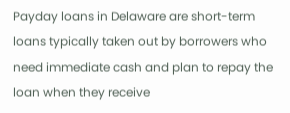Payday loans in Delaware are short-term loans typically taken out by borrowers who need immediate cash and plan to repay the loan when they receive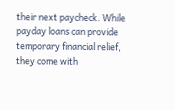their next paycheck. While payday loans can provide temporary financial relief, they come with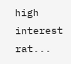high interest rat...